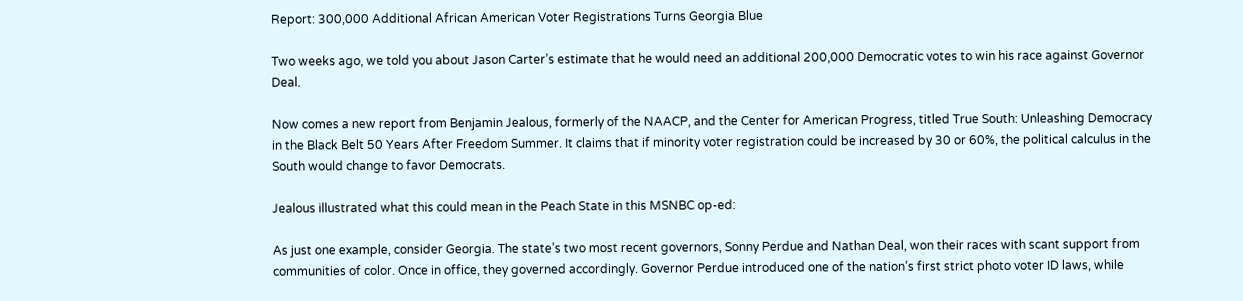Report: 300,000 Additional African American Voter Registrations Turns Georgia Blue

Two weeks ago, we told you about Jason Carter’s estimate that he would need an additional 200,000 Democratic votes to win his race against Governor Deal.

Now comes a new report from Benjamin Jealous, formerly of the NAACP, and the Center for American Progress, titled True South: Unleashing Democracy in the Black Belt 50 Years After Freedom Summer. It claims that if minority voter registration could be increased by 30 or 60%, the political calculus in the South would change to favor Democrats.

Jealous illustrated what this could mean in the Peach State in this MSNBC op-ed:

As just one example, consider Georgia. The state’s two most recent governors, Sonny Perdue and Nathan Deal, won their races with scant support from communities of color. Once in office, they governed accordingly. Governor Perdue introduced one of the nation’s first strict photo voter ID laws, while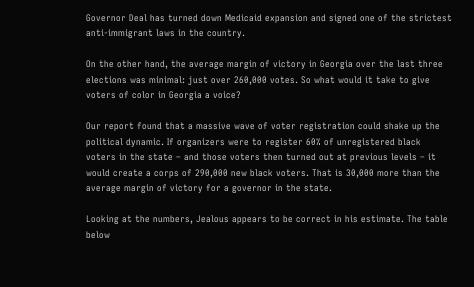Governor Deal has turned down Medicaid expansion and signed one of the strictest anti-immigrant laws in the country.

On the other hand, the average margin of victory in Georgia over the last three elections was minimal: just over 260,000 votes. So what would it take to give voters of color in Georgia a voice?

Our report found that a massive wave of voter registration could shake up the political dynamic. If organizers were to register 60% of unregistered black voters in the state – and those voters then turned out at previous levels – it would create a corps of 290,000 new black voters. That is 30,000 more than the average margin of victory for a governor in the state.

Looking at the numbers, Jealous appears to be correct in his estimate. The table below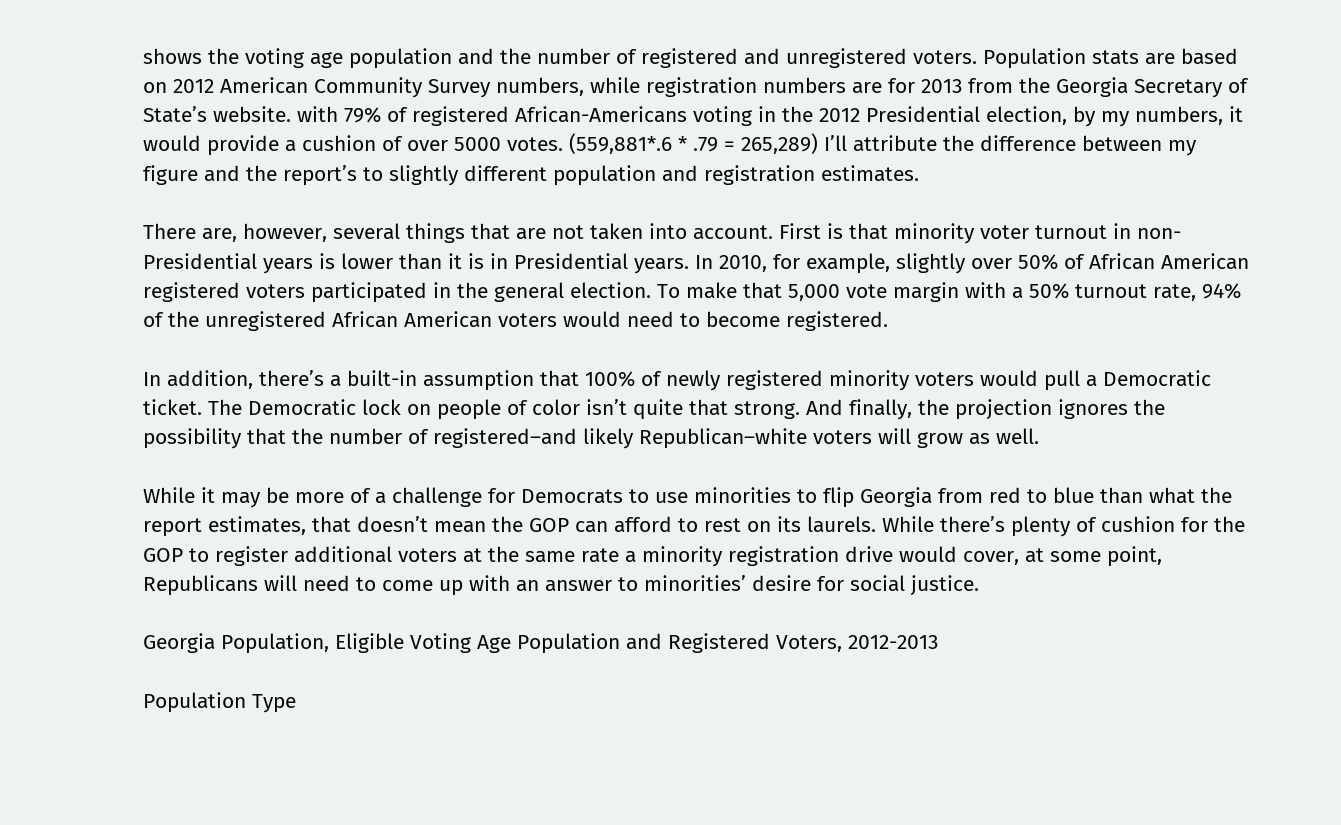shows the voting age population and the number of registered and unregistered voters. Population stats are based on 2012 American Community Survey numbers, while registration numbers are for 2013 from the Georgia Secretary of State’s website. with 79% of registered African-Americans voting in the 2012 Presidential election, by my numbers, it would provide a cushion of over 5000 votes. (559,881*.6 * .79 = 265,289) I’ll attribute the difference between my figure and the report’s to slightly different population and registration estimates.

There are, however, several things that are not taken into account. First is that minority voter turnout in non-Presidential years is lower than it is in Presidential years. In 2010, for example, slightly over 50% of African American registered voters participated in the general election. To make that 5,000 vote margin with a 50% turnout rate, 94% of the unregistered African American voters would need to become registered.

In addition, there’s a built-in assumption that 100% of newly registered minority voters would pull a Democratic ticket. The Democratic lock on people of color isn’t quite that strong. And finally, the projection ignores the possibility that the number of registered–and likely Republican–white voters will grow as well.

While it may be more of a challenge for Democrats to use minorities to flip Georgia from red to blue than what the report estimates, that doesn’t mean the GOP can afford to rest on its laurels. While there’s plenty of cushion for the GOP to register additional voters at the same rate a minority registration drive would cover, at some point, Republicans will need to come up with an answer to minorities’ desire for social justice.

Georgia Population, Eligible Voting Age Population and Registered Voters, 2012-2013

Population Type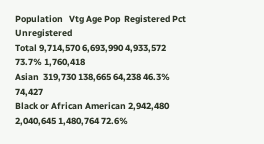Population   Vtg Age Pop  Registered Pct Unregistered
Total 9,714,570 6,693,990 4,933,572 73.7% 1,760,418
Asian  319,730 138,665 64,238 46.3% 74,427
Black or African American 2,942,480 2,040,645 1,480,764 72.6%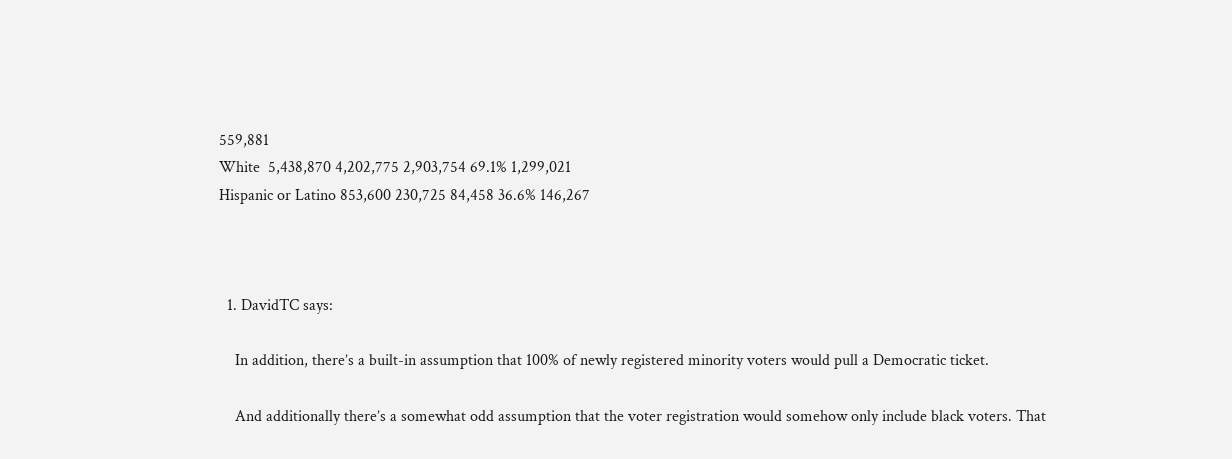559,881
White  5,438,870 4,202,775 2,903,754 69.1% 1,299,021
Hispanic or Latino 853,600 230,725 84,458 36.6% 146,267



  1. DavidTC says:

    In addition, there’s a built-in assumption that 100% of newly registered minority voters would pull a Democratic ticket.

    And additionally there’s a somewhat odd assumption that the voter registration would somehow only include black voters. That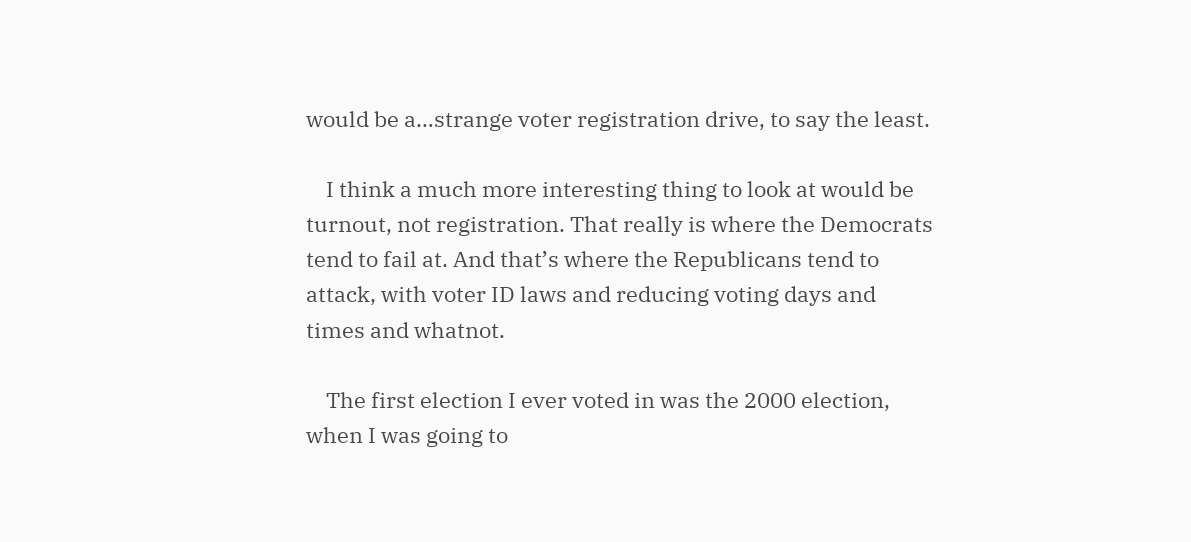would be a…strange voter registration drive, to say the least.

    I think a much more interesting thing to look at would be turnout, not registration. That really is where the Democrats tend to fail at. And that’s where the Republicans tend to attack, with voter ID laws and reducing voting days and times and whatnot.

    The first election I ever voted in was the 2000 election, when I was going to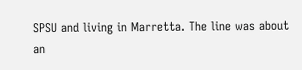SPSU and living in Marretta. The line was about an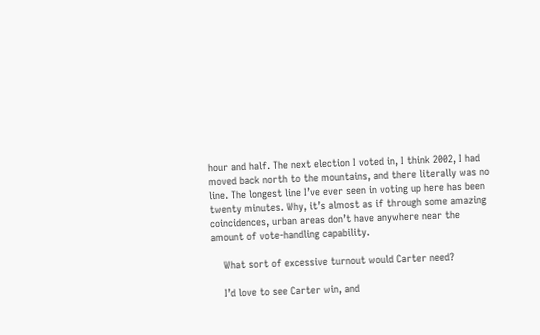hour and half. The next election I voted in, I think 2002, I had moved back north to the mountains, and there literally was no line. The longest line I’ve ever seen in voting up here has been twenty minutes. Why, it’s almost as if through some amazing coincidences, urban areas don’t have anywhere near the amount of vote-handling capability.

    What sort of excessive turnout would Carter need?

    I’d love to see Carter win, and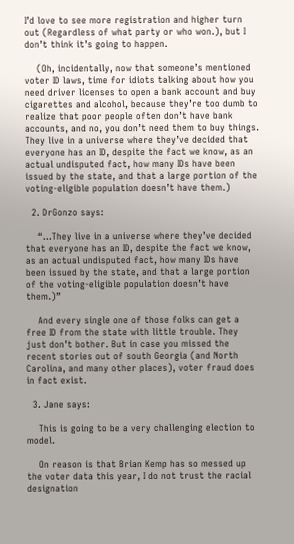I’d love to see more registration and higher turn out (Regardless of what party or who won.), but I don’t think it’s going to happen.

    (Oh, incidentally, now that someone’s mentioned voter ID laws, time for idiots talking about how you need driver licenses to open a bank account and buy cigarettes and alcohol, because they’re too dumb to realize that poor people often don’t have bank accounts, and no, you don’t need them to buy things. They live in a universe where they’ve decided that everyone has an ID, despite the fact we know, as an actual undisputed fact, how many IDs have been issued by the state, and that a large portion of the voting-eligible population doesn’t have them.)

  2. DrGonzo says:

    “…They live in a universe where they’ve decided that everyone has an ID, despite the fact we know, as an actual undisputed fact, how many IDs have been issued by the state, and that a large portion of the voting-eligible population doesn’t have them.)”

    And every single one of those folks can get a free ID from the state with little trouble. They just don’t bother. But in case you missed the recent stories out of south Georgia (and North Carolina, and many other places), voter fraud does in fact exist.

  3. Jane says:

    This is going to be a very challenging election to model.

    On reason is that Brian Kemp has so messed up the voter data this year, I do not trust the racial designation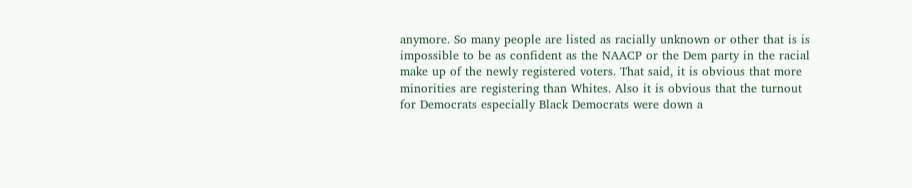anymore. So many people are listed as racially unknown or other that is is impossible to be as confident as the NAACP or the Dem party in the racial make up of the newly registered voters. That said, it is obvious that more minorities are registering than Whites. Also it is obvious that the turnout for Democrats especially Black Democrats were down a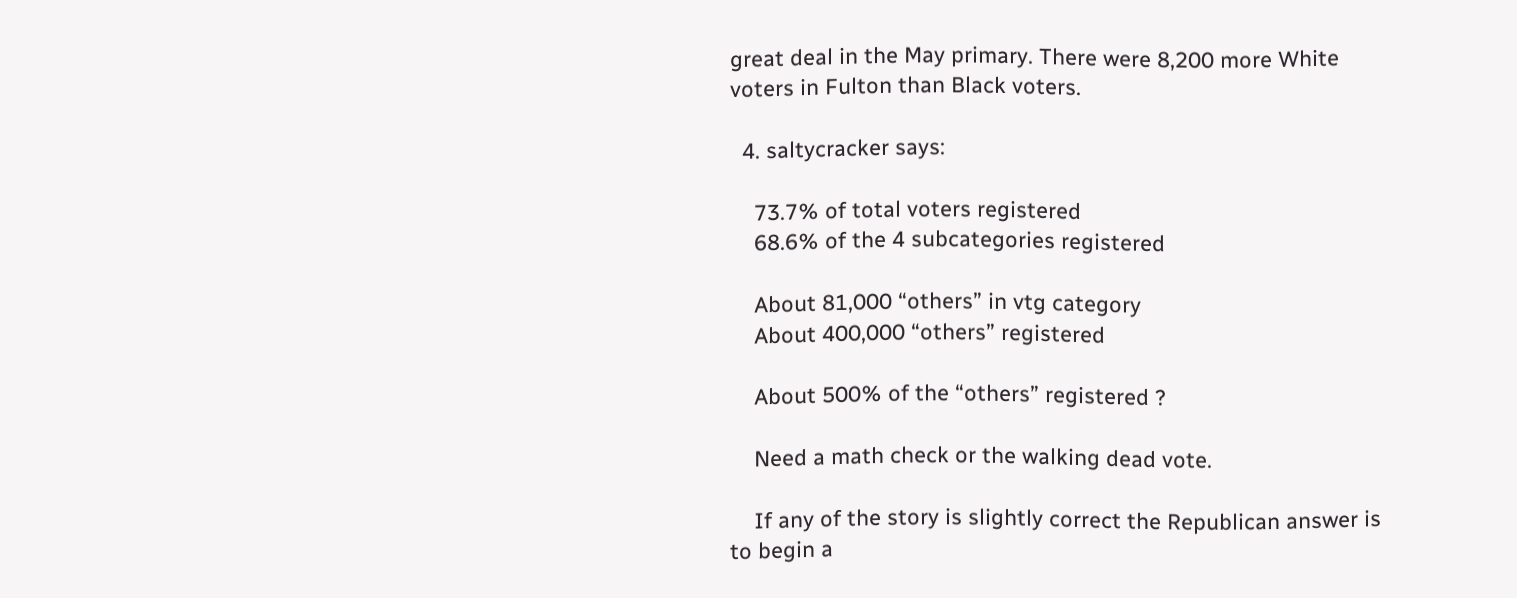great deal in the May primary. There were 8,200 more White voters in Fulton than Black voters.

  4. saltycracker says:

    73.7% of total voters registered
    68.6% of the 4 subcategories registered

    About 81,000 “others” in vtg category
    About 400,000 “others” registered

    About 500% of the “others” registered ?

    Need a math check or the walking dead vote.

    If any of the story is slightly correct the Republican answer is to begin a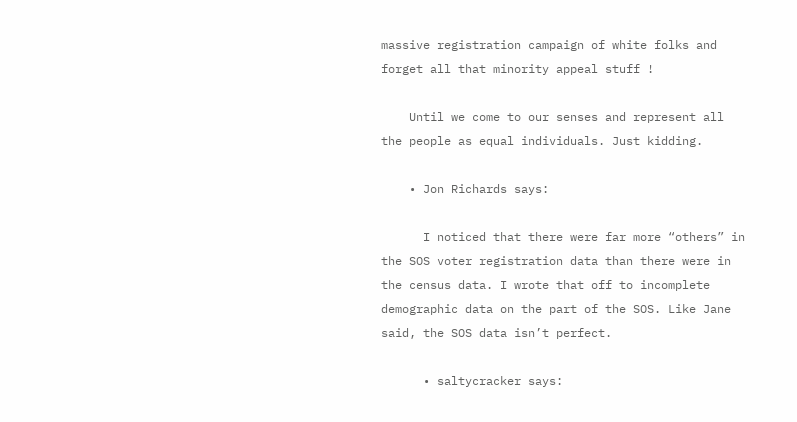massive registration campaign of white folks and forget all that minority appeal stuff !

    Until we come to our senses and represent all the people as equal individuals. Just kidding.

    • Jon Richards says:

      I noticed that there were far more “others” in the SOS voter registration data than there were in the census data. I wrote that off to incomplete demographic data on the part of the SOS. Like Jane said, the SOS data isn’t perfect.

      • saltycracker says: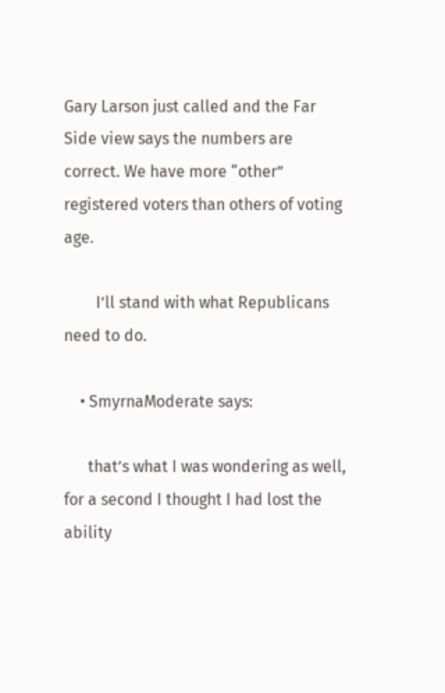Gary Larson just called and the Far Side view says the numbers are correct. We have more “other” registered voters than others of voting age.

        I’ll stand with what Republicans need to do.

    • SmyrnaModerate says:

      that’s what I was wondering as well, for a second I thought I had lost the ability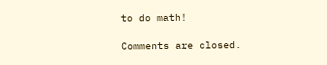to do math!

Comments are closed.